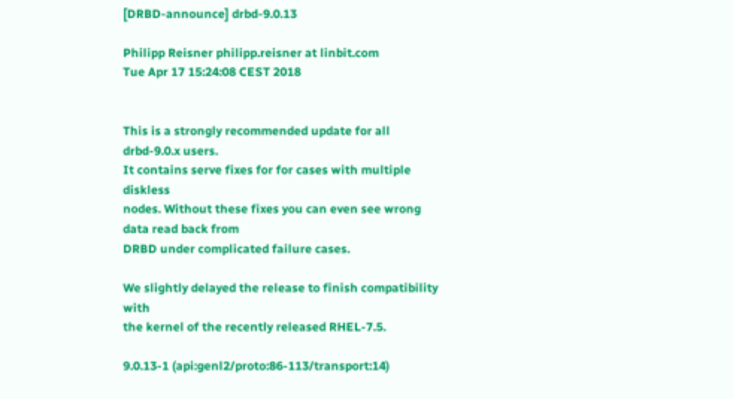[DRBD-announce] drbd-9.0.13

Philipp Reisner philipp.reisner at linbit.com
Tue Apr 17 15:24:08 CEST 2018


This is a strongly recommended update for all drbd-9.0.x users.
It contains serve fixes for for cases with multiple diskless
nodes. Without these fixes you can even see wrong data read back from
DRBD under complicated failure cases.

We slightly delayed the release to finish compatibility with
the kernel of the recently released RHEL-7.5.

9.0.13-1 (api:genl2/proto:86-113/transport:14)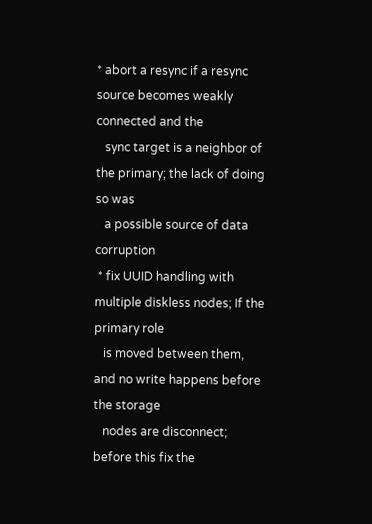* abort a resync if a resync source becomes weakly connected and the
   sync target is a neighbor of the primary; the lack of doing so was
   a possible source of data corruption
 * fix UUID handling with multiple diskless nodes; If the primary role
   is moved between them, and no write happens before the storage
   nodes are disconnect; before this fix the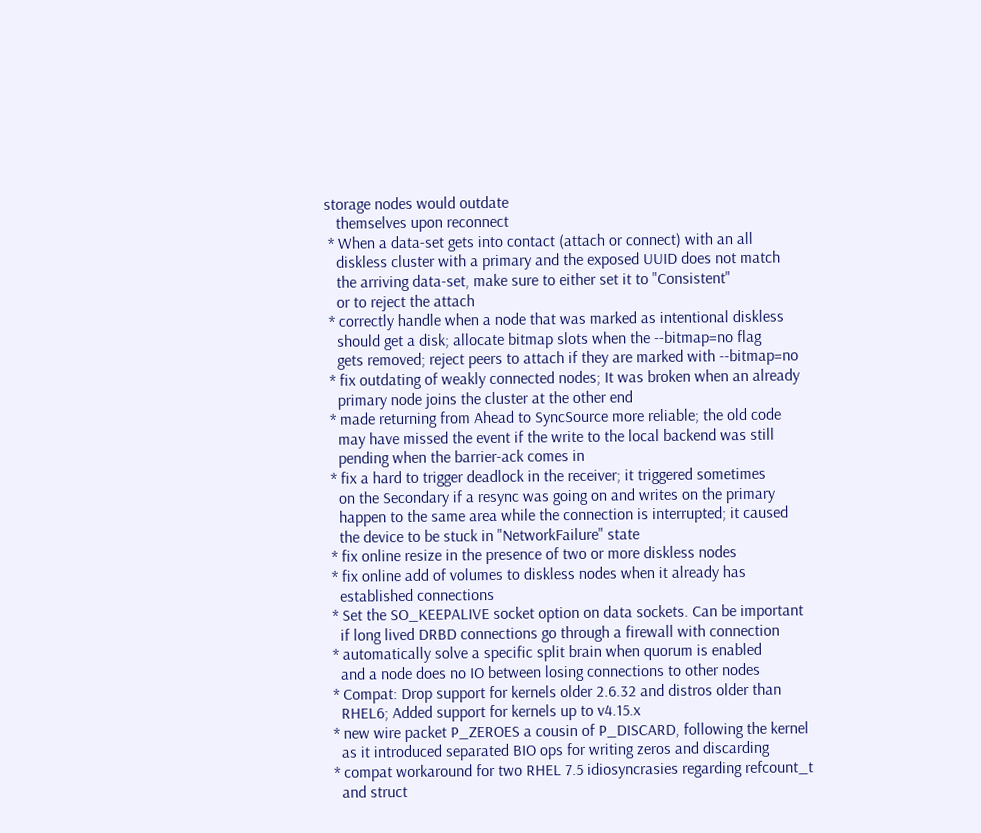storage nodes would outdate
   themselves upon reconnect
 * When a data-set gets into contact (attach or connect) with an all
   diskless cluster with a primary and the exposed UUID does not match
   the arriving data-set, make sure to either set it to "Consistent"
   or to reject the attach
 * correctly handle when a node that was marked as intentional diskless
   should get a disk; allocate bitmap slots when the --bitmap=no flag
   gets removed; reject peers to attach if they are marked with --bitmap=no
 * fix outdating of weakly connected nodes; It was broken when an already
   primary node joins the cluster at the other end
 * made returning from Ahead to SyncSource more reliable; the old code
   may have missed the event if the write to the local backend was still
   pending when the barrier-ack comes in
 * fix a hard to trigger deadlock in the receiver; it triggered sometimes
   on the Secondary if a resync was going on and writes on the primary
   happen to the same area while the connection is interrupted; it caused
   the device to be stuck in "NetworkFailure" state
 * fix online resize in the presence of two or more diskless nodes
 * fix online add of volumes to diskless nodes when it already has
   established connections
 * Set the SO_KEEPALIVE socket option on data sockets. Can be important
   if long lived DRBD connections go through a firewall with connection
 * automatically solve a specific split brain when quorum is enabled
   and a node does no IO between losing connections to other nodes
 * Compat: Drop support for kernels older 2.6.32 and distros older than
   RHEL6; Added support for kernels up to v4.15.x
 * new wire packet P_ZEROES a cousin of P_DISCARD, following the kernel
   as it introduced separated BIO ops for writing zeros and discarding
 * compat workaround for two RHEL 7.5 idiosyncrasies regarding refcount_t
   and struct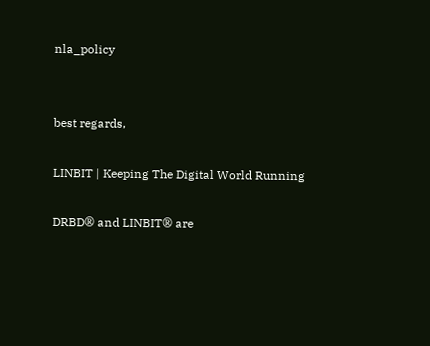nla_policy


best regards,

LINBIT | Keeping The Digital World Running

DRBD® and LINBIT® are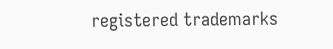registered trademarks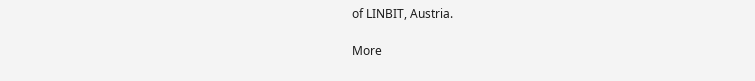of LINBIT, Austria.

More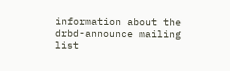information about the drbd-announce mailing list